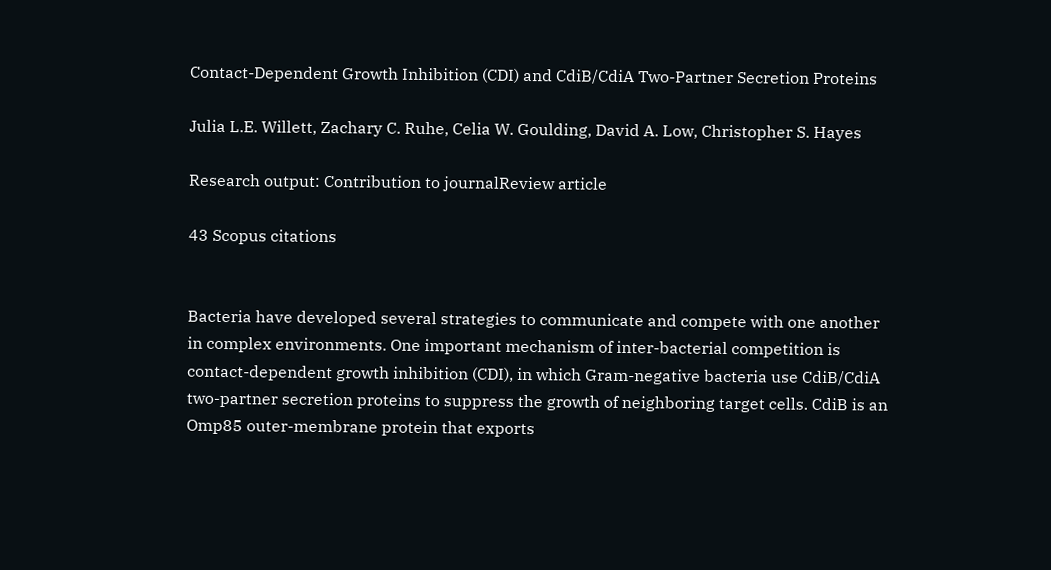Contact-Dependent Growth Inhibition (CDI) and CdiB/CdiA Two-Partner Secretion Proteins

Julia L.E. Willett, Zachary C. Ruhe, Celia W. Goulding, David A. Low, Christopher S. Hayes

Research output: Contribution to journalReview article

43 Scopus citations


Bacteria have developed several strategies to communicate and compete with one another in complex environments. One important mechanism of inter-bacterial competition is contact-dependent growth inhibition (CDI), in which Gram-negative bacteria use CdiB/CdiA two-partner secretion proteins to suppress the growth of neighboring target cells. CdiB is an Omp85 outer-membrane protein that exports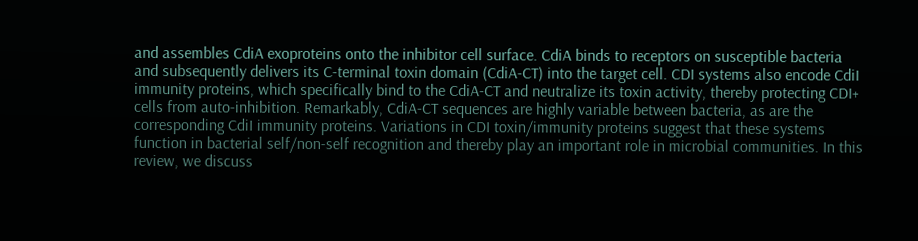and assembles CdiA exoproteins onto the inhibitor cell surface. CdiA binds to receptors on susceptible bacteria and subsequently delivers its C-terminal toxin domain (CdiA-CT) into the target cell. CDI systems also encode CdiI immunity proteins, which specifically bind to the CdiA-CT and neutralize its toxin activity, thereby protecting CDI+ cells from auto-inhibition. Remarkably, CdiA-CT sequences are highly variable between bacteria, as are the corresponding CdiI immunity proteins. Variations in CDI toxin/immunity proteins suggest that these systems function in bacterial self/non-self recognition and thereby play an important role in microbial communities. In this review, we discuss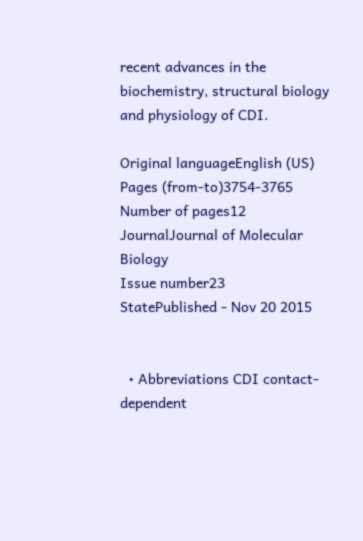recent advances in the biochemistry, structural biology and physiology of CDI.

Original languageEnglish (US)
Pages (from-to)3754-3765
Number of pages12
JournalJournal of Molecular Biology
Issue number23
StatePublished - Nov 20 2015


  • Abbreviations CDI contact-dependent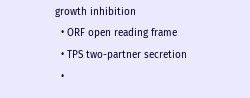growth inhibition
  • ORF open reading frame
  • TPS two-partner secretion
  •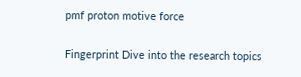pmf proton motive force

Fingerprint Dive into the research topics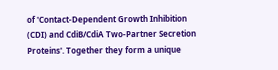of 'Contact-Dependent Growth Inhibition (CDI) and CdiB/CdiA Two-Partner Secretion Proteins'. Together they form a unique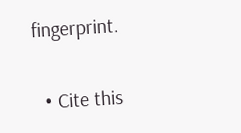fingerprint.

  • Cite this